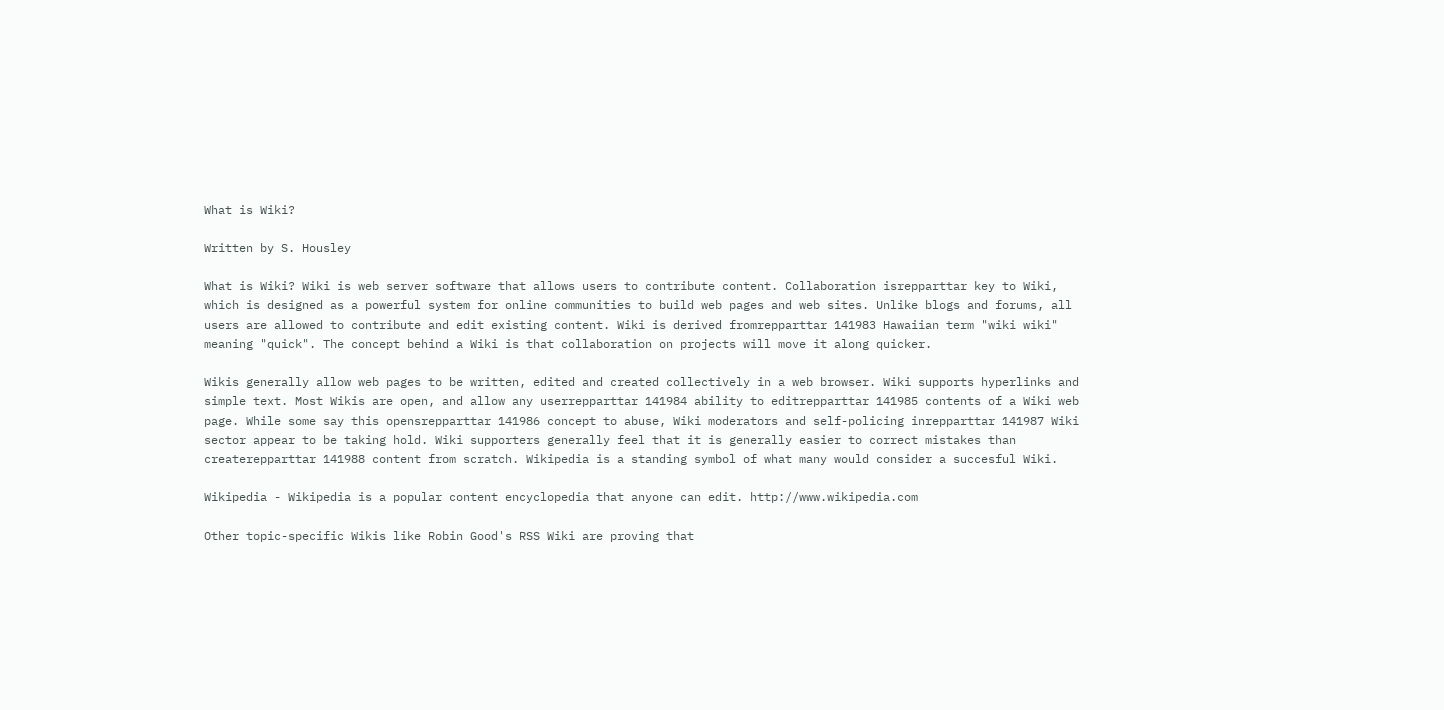What is Wiki?

Written by S. Housley

What is Wiki? Wiki is web server software that allows users to contribute content. Collaboration isrepparttar key to Wiki, which is designed as a powerful system for online communities to build web pages and web sites. Unlike blogs and forums, all users are allowed to contribute and edit existing content. Wiki is derived fromrepparttar 141983 Hawaiian term "wiki wiki" meaning "quick". The concept behind a Wiki is that collaboration on projects will move it along quicker.

Wikis generally allow web pages to be written, edited and created collectively in a web browser. Wiki supports hyperlinks and simple text. Most Wikis are open, and allow any userrepparttar 141984 ability to editrepparttar 141985 contents of a Wiki web page. While some say this opensrepparttar 141986 concept to abuse, Wiki moderators and self-policing inrepparttar 141987 Wiki sector appear to be taking hold. Wiki supporters generally feel that it is generally easier to correct mistakes than createrepparttar 141988 content from scratch. Wikipedia is a standing symbol of what many would consider a succesful Wiki.

Wikipedia - Wikipedia is a popular content encyclopedia that anyone can edit. http://www.wikipedia.com

Other topic-specific Wikis like Robin Good's RSS Wiki are proving that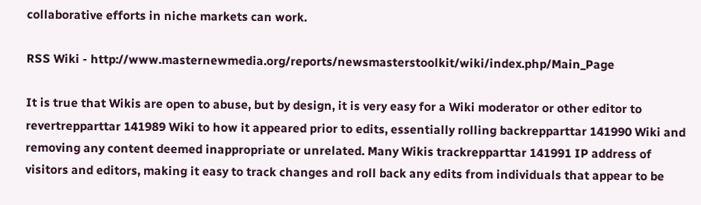collaborative efforts in niche markets can work.

RSS Wiki - http://www.masternewmedia.org/reports/newsmasterstoolkit/wiki/index.php/Main_Page

It is true that Wikis are open to abuse, but by design, it is very easy for a Wiki moderator or other editor to revertrepparttar 141989 Wiki to how it appeared prior to edits, essentially rolling backrepparttar 141990 Wiki and removing any content deemed inappropriate or unrelated. Many Wikis trackrepparttar 141991 IP address of visitors and editors, making it easy to track changes and roll back any edits from individuals that appear to be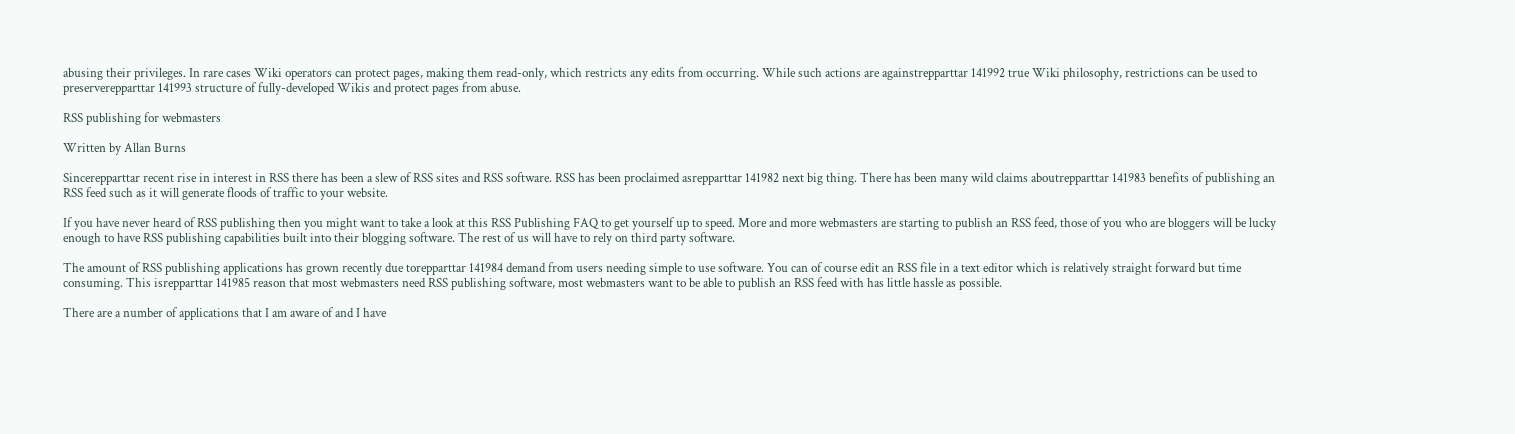abusing their privileges. In rare cases Wiki operators can protect pages, making them read-only, which restricts any edits from occurring. While such actions are againstrepparttar 141992 true Wiki philosophy, restrictions can be used to preserverepparttar 141993 structure of fully-developed Wikis and protect pages from abuse.

RSS publishing for webmasters

Written by Allan Burns

Sincerepparttar recent rise in interest in RSS there has been a slew of RSS sites and RSS software. RSS has been proclaimed asrepparttar 141982 next big thing. There has been many wild claims aboutrepparttar 141983 benefits of publishing an RSS feed such as it will generate floods of traffic to your website.

If you have never heard of RSS publishing then you might want to take a look at this RSS Publishing FAQ to get yourself up to speed. More and more webmasters are starting to publish an RSS feed, those of you who are bloggers will be lucky enough to have RSS publishing capabilities built into their blogging software. The rest of us will have to rely on third party software.

The amount of RSS publishing applications has grown recently due torepparttar 141984 demand from users needing simple to use software. You can of course edit an RSS file in a text editor which is relatively straight forward but time consuming. This isrepparttar 141985 reason that most webmasters need RSS publishing software, most webmasters want to be able to publish an RSS feed with has little hassle as possible.

There are a number of applications that I am aware of and I have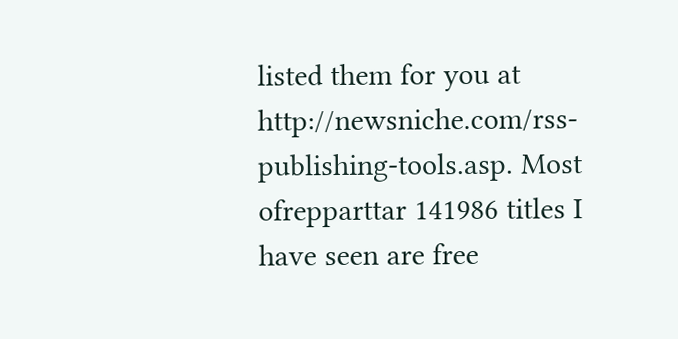listed them for you at http://newsniche.com/rss-publishing-tools.asp. Most ofrepparttar 141986 titles I have seen are free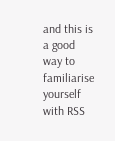and this is a good way to familiarise yourself with RSS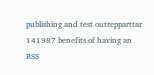publishing and test outrepparttar 141987 benefits of having an RSS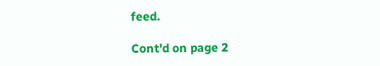feed.

Cont'd on page 2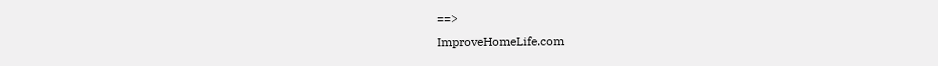==>
ImproveHomeLife.com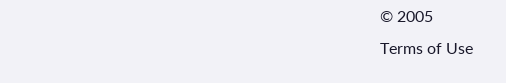© 2005
Terms of Use